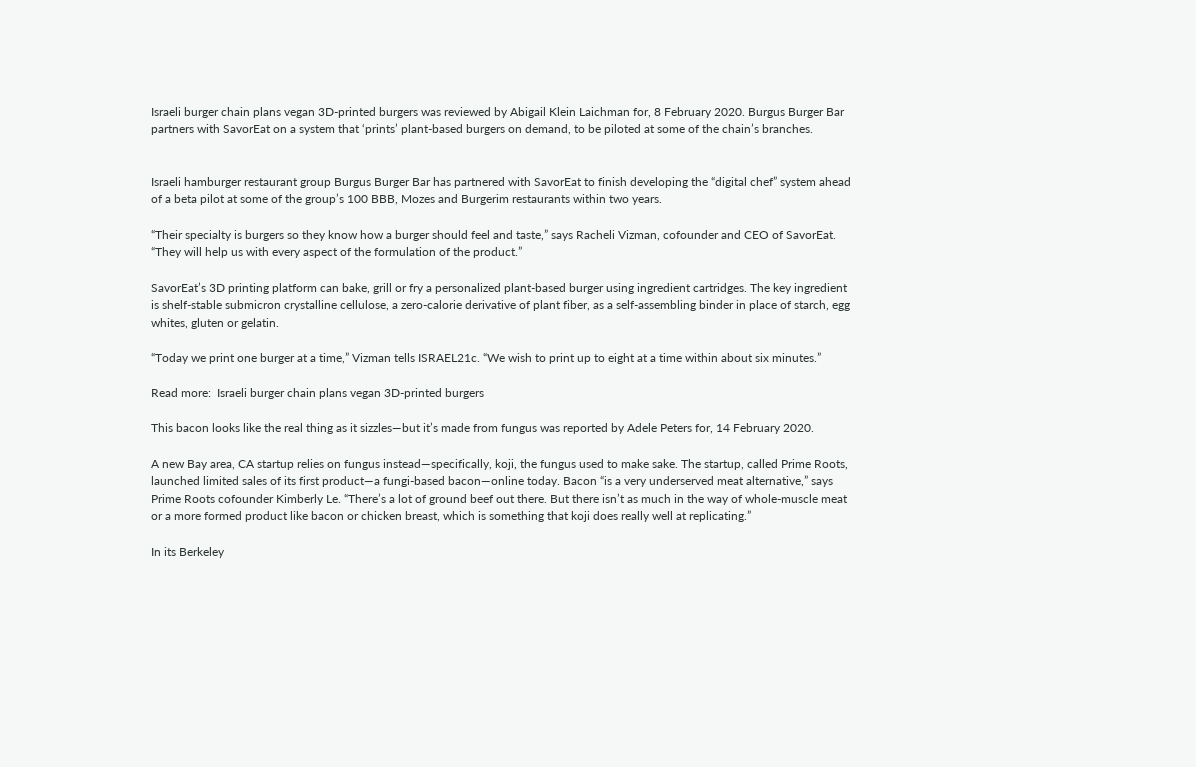Israeli burger chain plans vegan 3D-printed burgers was reviewed by Abigail Klein Laichman for, 8 February 2020. Burgus Burger Bar partners with SavorEat on a system that ‘prints’ plant-based burgers on demand, to be piloted at some of the chain’s branches.


Israeli hamburger restaurant group Burgus Burger Bar has partnered with SavorEat to finish developing the “digital chef” system ahead of a beta pilot at some of the group’s 100 BBB, Mozes and Burgerim restaurants within two years.

“Their specialty is burgers so they know how a burger should feel and taste,” says Racheli Vizman, cofounder and CEO of SavorEat. “They will help us with every aspect of the formulation of the product.”

SavorEat’s 3D printing platform can bake, grill or fry a personalized plant-based burger using ingredient cartridges. The key ingredient is shelf-stable submicron crystalline cellulose, a zero-calorie derivative of plant fiber, as a self-assembling binder in place of starch, egg whites, gluten or gelatin.

“Today we print one burger at a time,” Vizman tells ISRAEL21c. “We wish to print up to eight at a time within about six minutes.”

Read more:  Israeli burger chain plans vegan 3D-printed burgers

This bacon looks like the real thing as it sizzles—but it’s made from fungus was reported by Adele Peters for, 14 February 2020.

A new Bay area, CA startup relies on fungus instead—specifically, koji, the fungus used to make sake. The startup, called Prime Roots, launched limited sales of its first product—a fungi-based bacon—online today. Bacon “is a very underserved meat alternative,” says Prime Roots cofounder Kimberly Le. “There’s a lot of ground beef out there. But there isn’t as much in the way of whole-muscle meat or a more formed product like bacon or chicken breast, which is something that koji does really well at replicating.”

In its Berkeley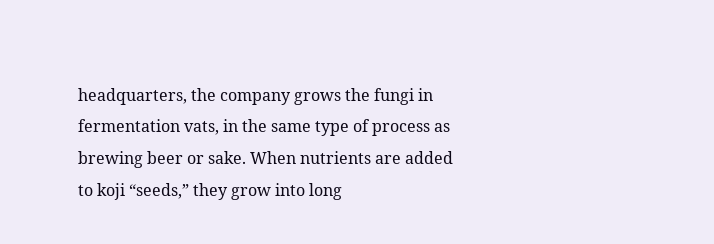headquarters, the company grows the fungi in fermentation vats, in the same type of process as brewing beer or sake. When nutrients are added to koji “seeds,” they grow into long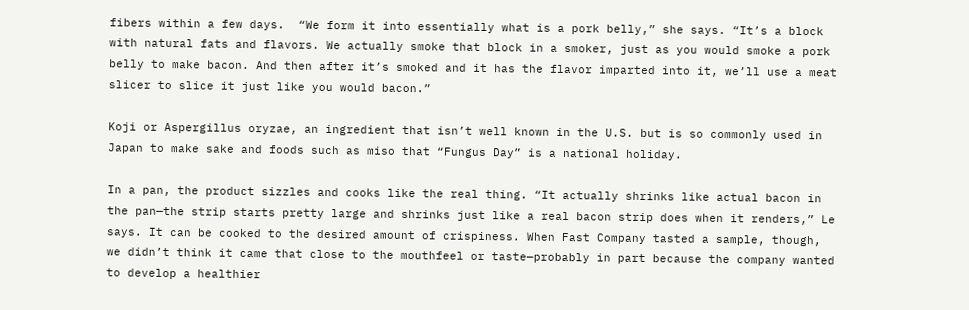fibers within a few days.  “We form it into essentially what is a pork belly,” she says. “It’s a block with natural fats and flavors. We actually smoke that block in a smoker, just as you would smoke a pork belly to make bacon. And then after it’s smoked and it has the flavor imparted into it, we’ll use a meat slicer to slice it just like you would bacon.”

Koji or Aspergillus oryzae, an ingredient that isn’t well known in the U.S. but is so commonly used in Japan to make sake and foods such as miso that “Fungus Day” is a national holiday.

In a pan, the product sizzles and cooks like the real thing. “It actually shrinks like actual bacon in the pan—the strip starts pretty large and shrinks just like a real bacon strip does when it renders,” Le says. It can be cooked to the desired amount of crispiness. When Fast Company tasted a sample, though, we didn’t think it came that close to the mouthfeel or taste—probably in part because the company wanted to develop a healthier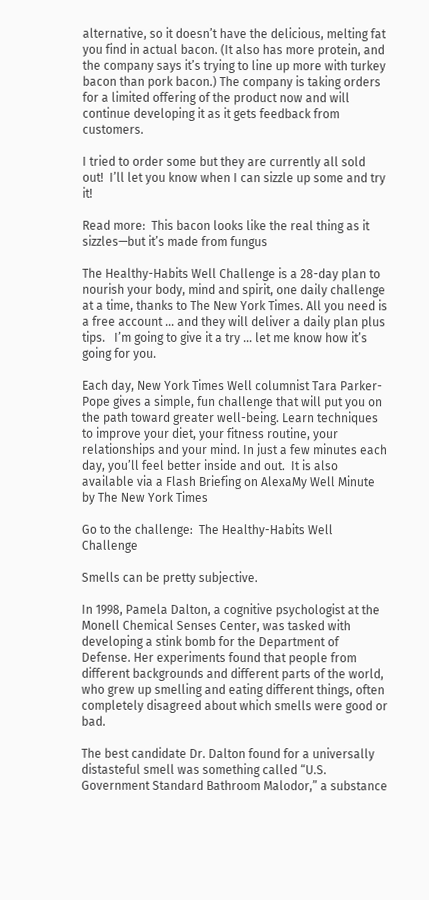alternative, so it doesn’t have the delicious, melting fat you find in actual bacon. (It also has more protein, and the company says it’s trying to line up more with turkey bacon than pork bacon.) The company is taking orders for a limited offering of the product now and will continue developing it as it gets feedback from customers.

I tried to order some but they are currently all sold out!  I’ll let you know when I can sizzle up some and try it!

Read more:  This bacon looks like the real thing as it sizzles—but it’s made from fungus

The Healthy-Habits Well Challenge is a 28-day plan to nourish your body, mind and spirit, one daily challenge at a time, thanks to The New York Times. All you need is a free account … and they will deliver a daily plan plus tips.   I’m going to give it a try … let me know how it’s going for you.

Each day, New York Times Well columnist Tara Parker-Pope gives a simple, fun challenge that will put you on the path toward greater well-being. Learn techniques to improve your diet, your fitness routine, your relationships and your mind. In just a few minutes each day, you’ll feel better inside and out.  It is also available via a Flash Briefing on AlexaMy Well Minute by The New York Times

Go to the challenge:  The Healthy-Habits Well Challenge

Smells can be pretty subjective.

In 1998, Pamela Dalton, a cognitive psychologist at the Monell Chemical Senses Center, was tasked with developing a stink bomb for the Department of Defense. Her experiments found that people from different backgrounds and different parts of the world, who grew up smelling and eating different things, often completely disagreed about which smells were good or bad.

The best candidate Dr. Dalton found for a universally distasteful smell was something called “U.S. Government Standard Bathroom Malodor,” a substance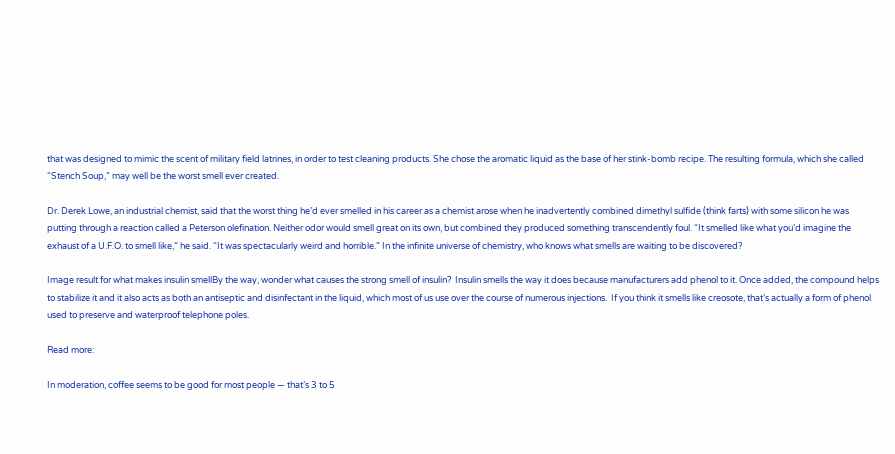that was designed to mimic the scent of military field latrines, in order to test cleaning products. She chose the aromatic liquid as the base of her stink-bomb recipe. The resulting formula, which she called “Stench Soup,” may well be the worst smell ever created.

Dr. Derek Lowe, an industrial chemist, said that the worst thing he’d ever smelled in his career as a chemist arose when he inadvertently combined dimethyl sulfide (think farts) with some silicon he was putting through a reaction called a Peterson olefination. Neither odor would smell great on its own, but combined they produced something transcendently foul. “It smelled like what you’d imagine the exhaust of a U.F.O. to smell like,” he said. “It was spectacularly weird and horrible.” In the infinite universe of chemistry, who knows what smells are waiting to be discovered?

Image result for what makes insulin smellBy the way, wonder what causes the strong smell of insulin?  Insulin smells the way it does because manufacturers add phenol to it. Once added, the compound helps to stabilize it and it also acts as both an antiseptic and disinfectant in the liquid, which most of us use over the course of numerous injections.  If you think it smells like creosote, that’s actually a form of phenol used to preserve and waterproof telephone poles.

Read more:

In moderation, coffee seems to be good for most people — that’s 3 to 5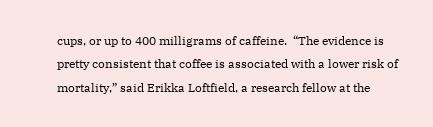cups, or up to 400 milligrams of caffeine.  “The evidence is pretty consistent that coffee is associated with a lower risk of mortality,” said Erikka Loftfield, a research fellow at the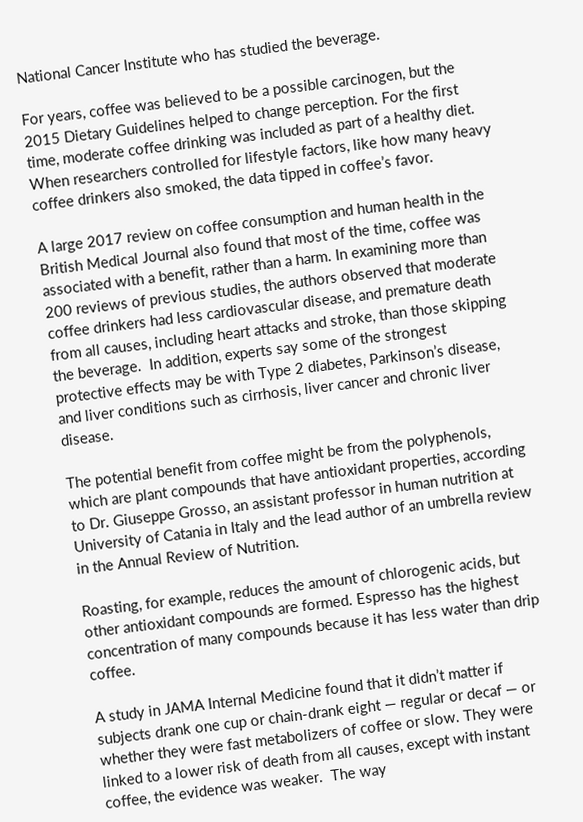National Cancer Institute who has studied the beverage.

For years, coffee was believed to be a possible carcinogen, but the 2015 Dietary Guidelines helped to change perception. For the first time, moderate coffee drinking was included as part of a healthy diet. When researchers controlled for lifestyle factors, like how many heavy coffee drinkers also smoked, the data tipped in coffee’s favor.

A large 2017 review on coffee consumption and human health in the British Medical Journal also found that most of the time, coffee was associated with a benefit, rather than a harm. In examining more than 200 reviews of previous studies, the authors observed that moderate coffee drinkers had less cardiovascular disease, and premature death from all causes, including heart attacks and stroke, than those skipping the beverage.  In addition, experts say some of the strongest protective effects may be with Type 2 diabetes, Parkinson’s disease, and liver conditions such as cirrhosis, liver cancer and chronic liver disease.

The potential benefit from coffee might be from the polyphenols, which are plant compounds that have antioxidant properties, according to Dr. Giuseppe Grosso, an assistant professor in human nutrition at University of Catania in Italy and the lead author of an umbrella review in the Annual Review of Nutrition.

Roasting, for example, reduces the amount of chlorogenic acids, but other antioxidant compounds are formed. Espresso has the highest concentration of many compounds because it has less water than drip coffee.

A study in JAMA Internal Medicine found that it didn’t matter if subjects drank one cup or chain-drank eight — regular or decaf — or whether they were fast metabolizers of coffee or slow. They were linked to a lower risk of death from all causes, except with instant coffee, the evidence was weaker.  The way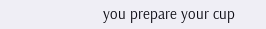you prepare your cup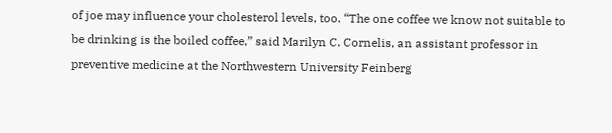of joe may influence your cholesterol levels, too. “The one coffee we know not suitable to be drinking is the boiled coffee,” said Marilyn C. Cornelis, an assistant professor in preventive medicine at the Northwestern University Feinberg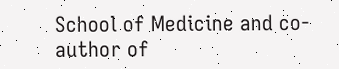School of Medicine and co-author of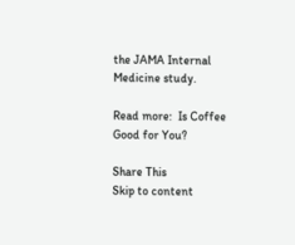the JAMA Internal Medicine study.

Read more:  Is Coffee Good for You?

Share This
Skip to content